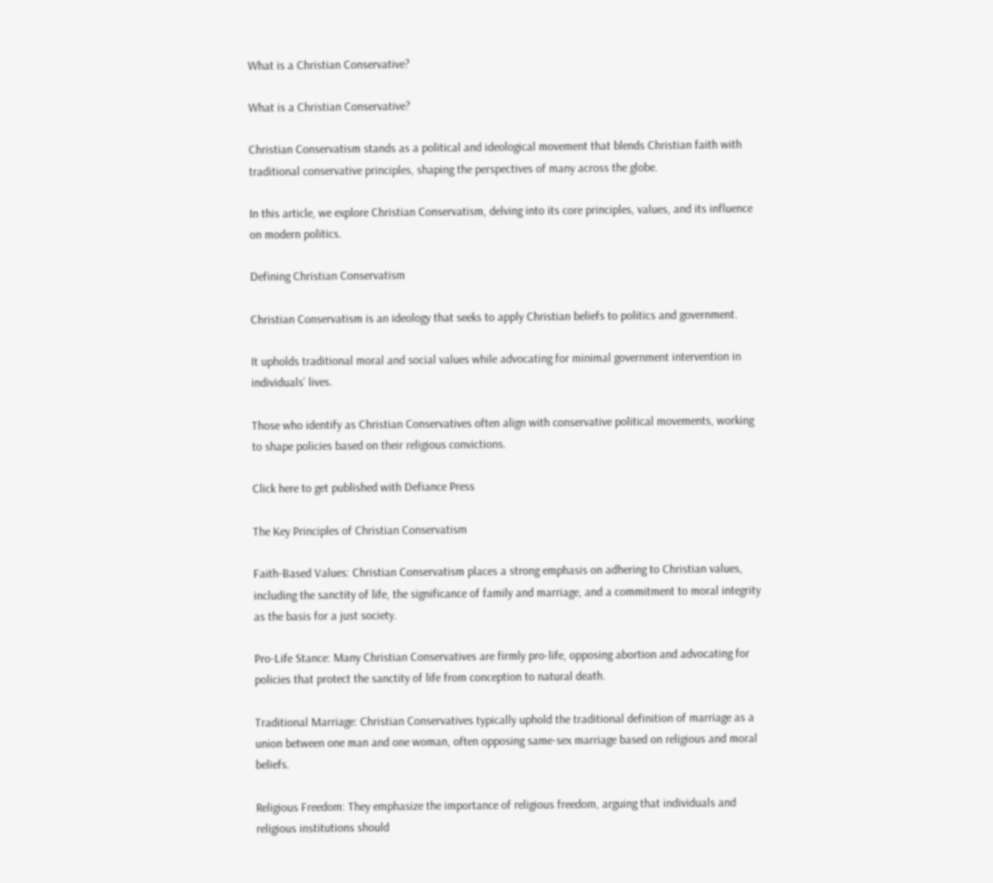What is a Christian Conservative?

What is a Christian Conservative?

Christian Conservatism stands as a political and ideological movement that blends Christian faith with traditional conservative principles, shaping the perspectives of many across the globe.

In this article, we explore Christian Conservatism, delving into its core principles, values, and its influence on modern politics.

Defining Christian Conservatism

Christian Conservatism is an ideology that seeks to apply Christian beliefs to politics and government.

It upholds traditional moral and social values while advocating for minimal government intervention in individuals’ lives.

Those who identify as Christian Conservatives often align with conservative political movements, working to shape policies based on their religious convictions.

Click here to get published with Defiance Press

The Key Principles of Christian Conservatism

Faith-Based Values: Christian Conservatism places a strong emphasis on adhering to Christian values, including the sanctity of life, the significance of family and marriage, and a commitment to moral integrity as the basis for a just society.

Pro-Life Stance: Many Christian Conservatives are firmly pro-life, opposing abortion and advocating for policies that protect the sanctity of life from conception to natural death.

Traditional Marriage: Christian Conservatives typically uphold the traditional definition of marriage as a union between one man and one woman, often opposing same-sex marriage based on religious and moral beliefs.

Religious Freedom: They emphasize the importance of religious freedom, arguing that individuals and religious institutions should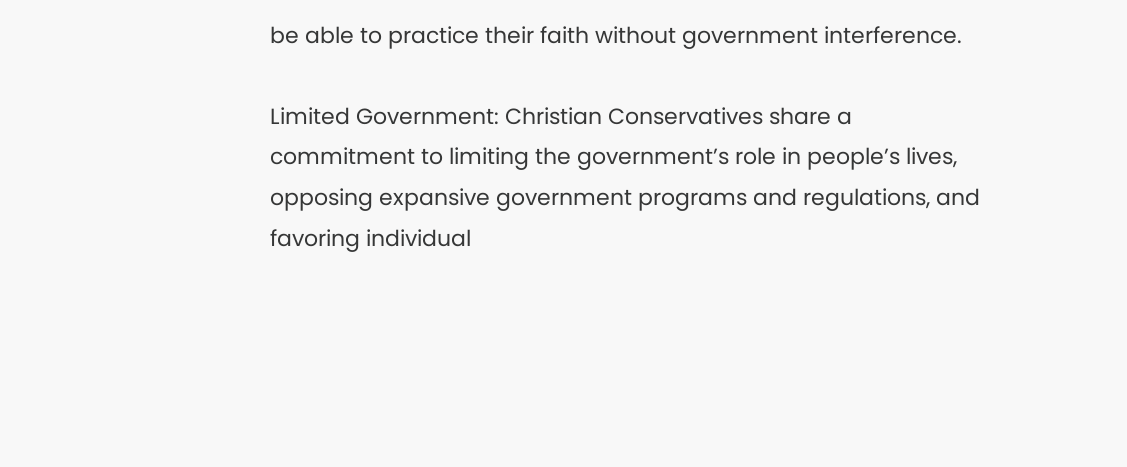be able to practice their faith without government interference.

Limited Government: Christian Conservatives share a commitment to limiting the government’s role in people’s lives, opposing expansive government programs and regulations, and favoring individual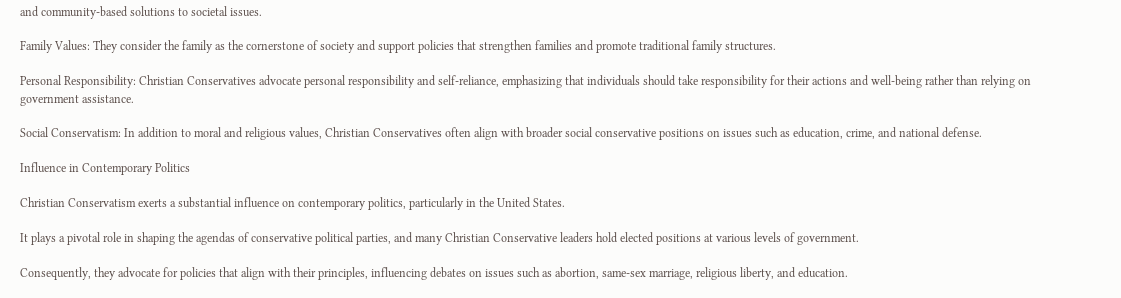and community-based solutions to societal issues.

Family Values: They consider the family as the cornerstone of society and support policies that strengthen families and promote traditional family structures.

Personal Responsibility: Christian Conservatives advocate personal responsibility and self-reliance, emphasizing that individuals should take responsibility for their actions and well-being rather than relying on government assistance.

Social Conservatism: In addition to moral and religious values, Christian Conservatives often align with broader social conservative positions on issues such as education, crime, and national defense.

Influence in Contemporary Politics

Christian Conservatism exerts a substantial influence on contemporary politics, particularly in the United States.

It plays a pivotal role in shaping the agendas of conservative political parties, and many Christian Conservative leaders hold elected positions at various levels of government.

Consequently, they advocate for policies that align with their principles, influencing debates on issues such as abortion, same-sex marriage, religious liberty, and education.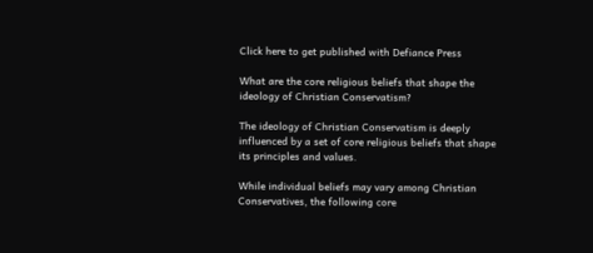Click here to get published with Defiance Press

What are the core religious beliefs that shape the ideology of Christian Conservatism?

The ideology of Christian Conservatism is deeply influenced by a set of core religious beliefs that shape its principles and values.

While individual beliefs may vary among Christian Conservatives, the following core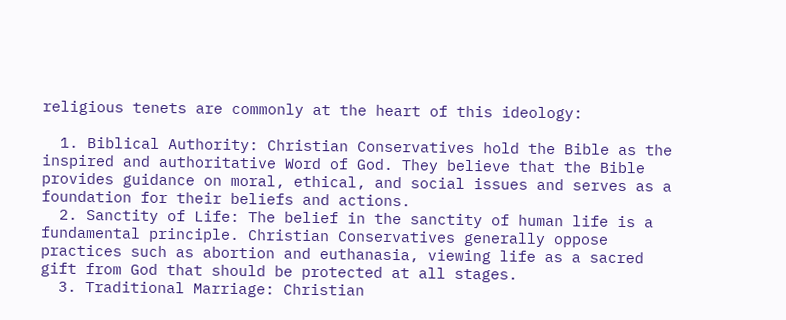religious tenets are commonly at the heart of this ideology:

  1. Biblical Authority: Christian Conservatives hold the Bible as the inspired and authoritative Word of God. They believe that the Bible provides guidance on moral, ethical, and social issues and serves as a foundation for their beliefs and actions.
  2. Sanctity of Life: The belief in the sanctity of human life is a fundamental principle. Christian Conservatives generally oppose practices such as abortion and euthanasia, viewing life as a sacred gift from God that should be protected at all stages.
  3. Traditional Marriage: Christian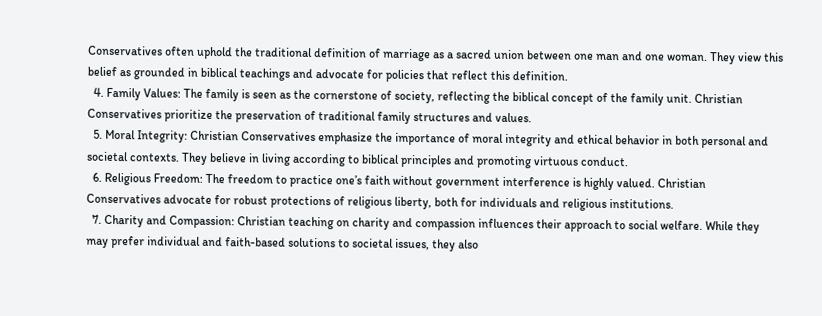Conservatives often uphold the traditional definition of marriage as a sacred union between one man and one woman. They view this belief as grounded in biblical teachings and advocate for policies that reflect this definition.
  4. Family Values: The family is seen as the cornerstone of society, reflecting the biblical concept of the family unit. Christian Conservatives prioritize the preservation of traditional family structures and values.
  5. Moral Integrity: Christian Conservatives emphasize the importance of moral integrity and ethical behavior in both personal and societal contexts. They believe in living according to biblical principles and promoting virtuous conduct.
  6. Religious Freedom: The freedom to practice one’s faith without government interference is highly valued. Christian Conservatives advocate for robust protections of religious liberty, both for individuals and religious institutions.
  7. Charity and Compassion: Christian teaching on charity and compassion influences their approach to social welfare. While they may prefer individual and faith-based solutions to societal issues, they also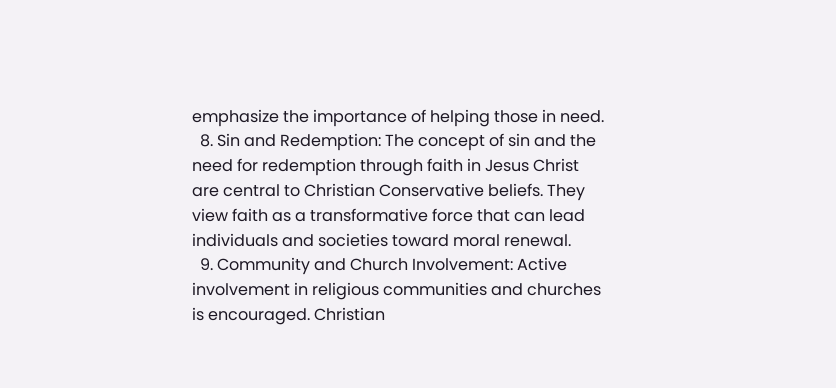emphasize the importance of helping those in need.
  8. Sin and Redemption: The concept of sin and the need for redemption through faith in Jesus Christ are central to Christian Conservative beliefs. They view faith as a transformative force that can lead individuals and societies toward moral renewal.
  9. Community and Church Involvement: Active involvement in religious communities and churches is encouraged. Christian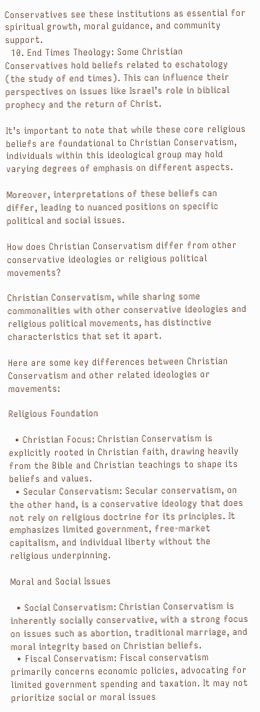Conservatives see these institutions as essential for spiritual growth, moral guidance, and community support.
  10. End Times Theology: Some Christian Conservatives hold beliefs related to eschatology (the study of end times). This can influence their perspectives on issues like Israel’s role in biblical prophecy and the return of Christ.

It’s important to note that while these core religious beliefs are foundational to Christian Conservatism, individuals within this ideological group may hold varying degrees of emphasis on different aspects.

Moreover, interpretations of these beliefs can differ, leading to nuanced positions on specific political and social issues.

How does Christian Conservatism differ from other conservative ideologies or religious political movements?

Christian Conservatism, while sharing some commonalities with other conservative ideologies and religious political movements, has distinctive characteristics that set it apart.

Here are some key differences between Christian Conservatism and other related ideologies or movements:

Religious Foundation

  • Christian Focus: Christian Conservatism is explicitly rooted in Christian faith, drawing heavily from the Bible and Christian teachings to shape its beliefs and values.
  • Secular Conservatism: Secular conservatism, on the other hand, is a conservative ideology that does not rely on religious doctrine for its principles. It emphasizes limited government, free-market capitalism, and individual liberty without the religious underpinning.

Moral and Social Issues

  • Social Conservatism: Christian Conservatism is inherently socially conservative, with a strong focus on issues such as abortion, traditional marriage, and moral integrity based on Christian beliefs.
  • Fiscal Conservatism: Fiscal conservatism primarily concerns economic policies, advocating for limited government spending and taxation. It may not prioritize social or moral issues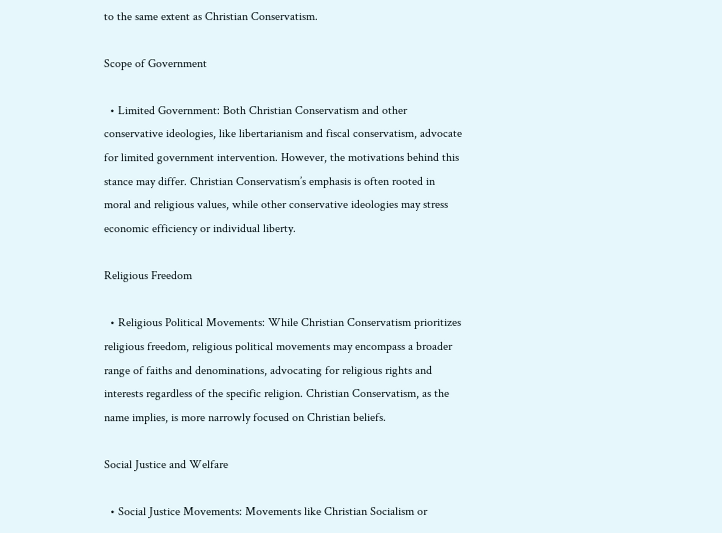to the same extent as Christian Conservatism.

Scope of Government

  • Limited Government: Both Christian Conservatism and other conservative ideologies, like libertarianism and fiscal conservatism, advocate for limited government intervention. However, the motivations behind this stance may differ. Christian Conservatism’s emphasis is often rooted in moral and religious values, while other conservative ideologies may stress economic efficiency or individual liberty.

Religious Freedom

  • Religious Political Movements: While Christian Conservatism prioritizes religious freedom, religious political movements may encompass a broader range of faiths and denominations, advocating for religious rights and interests regardless of the specific religion. Christian Conservatism, as the name implies, is more narrowly focused on Christian beliefs.

Social Justice and Welfare

  • Social Justice Movements: Movements like Christian Socialism or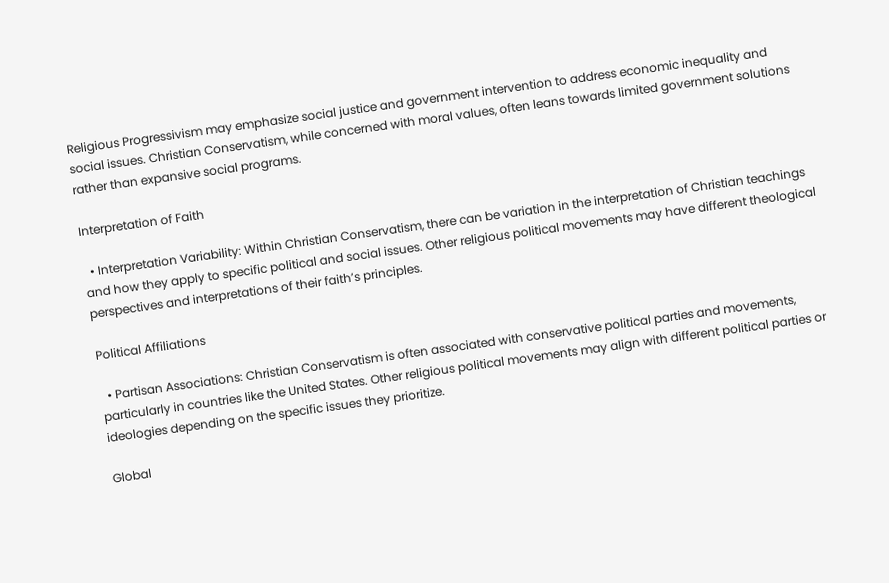Religious Progressivism may emphasize social justice and government intervention to address economic inequality and social issues. Christian Conservatism, while concerned with moral values, often leans towards limited government solutions rather than expansive social programs.

Interpretation of Faith

  • Interpretation Variability: Within Christian Conservatism, there can be variation in the interpretation of Christian teachings and how they apply to specific political and social issues. Other religious political movements may have different theological perspectives and interpretations of their faith’s principles.

Political Affiliations

  • Partisan Associations: Christian Conservatism is often associated with conservative political parties and movements, particularly in countries like the United States. Other religious political movements may align with different political parties or ideologies depending on the specific issues they prioritize.

Global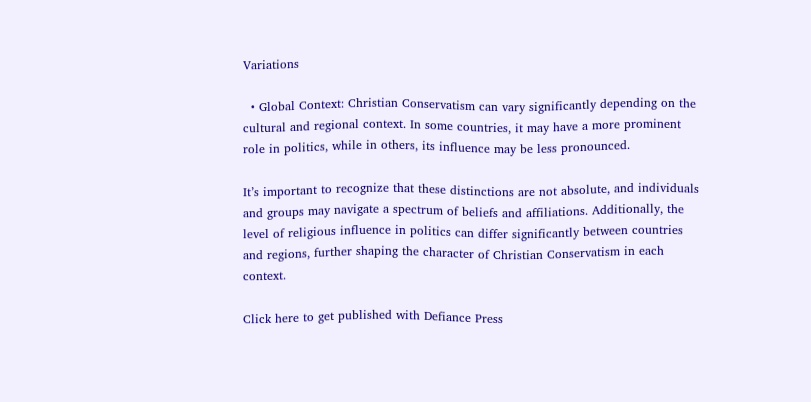Variations

  • Global Context: Christian Conservatism can vary significantly depending on the cultural and regional context. In some countries, it may have a more prominent role in politics, while in others, its influence may be less pronounced.

It’s important to recognize that these distinctions are not absolute, and individuals and groups may navigate a spectrum of beliefs and affiliations. Additionally, the level of religious influence in politics can differ significantly between countries and regions, further shaping the character of Christian Conservatism in each context.

Click here to get published with Defiance Press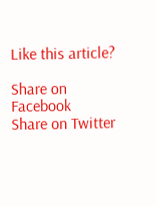Like this article?

Share on Facebook
Share on Twitter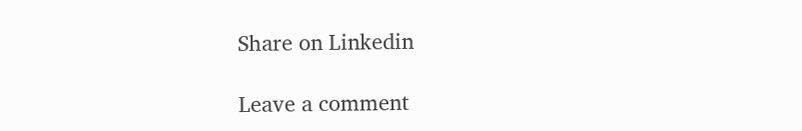Share on Linkedin

Leave a comment